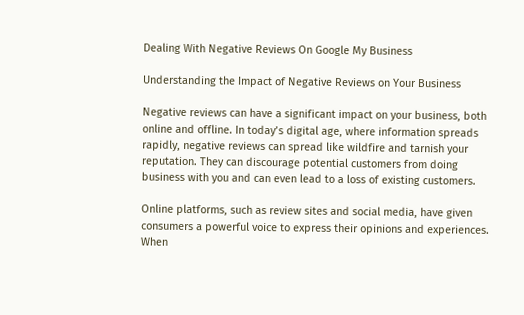Dealing With Negative Reviews On Google My Business

Understanding the Impact of Negative Reviews on Your Business

Negative reviews can have a significant impact on your business, both online and offline. In today’s digital age, where information spreads rapidly, negative reviews can spread like wildfire and tarnish your reputation. They can discourage potential customers from doing business with you and can even lead to a loss of existing customers.

Online platforms, such as review sites and social media, have given consumers a powerful voice to express their opinions and experiences. When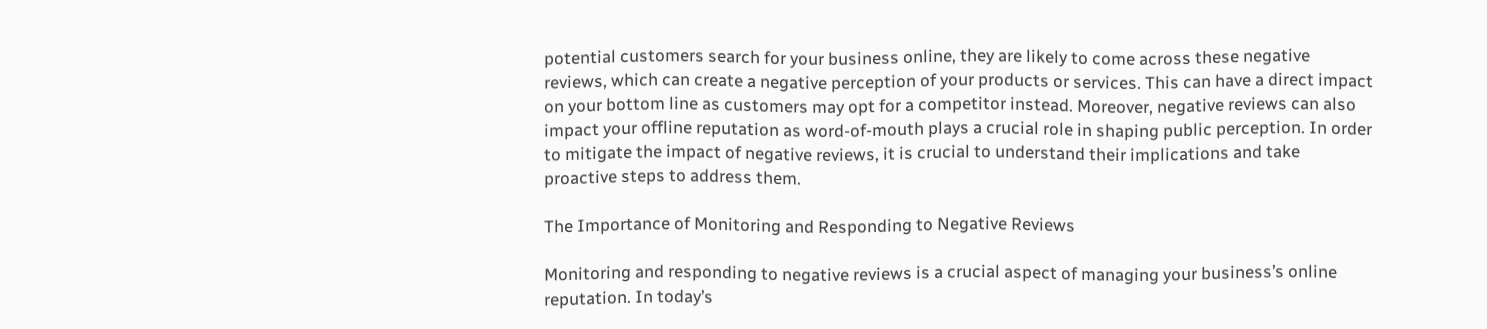potential customers search for your business online, they are likely to come across these negative reviews, which can create a negative perception of your products or services. This can have a direct impact on your bottom line as customers may opt for a competitor instead. Moreover, negative reviews can also impact your offline reputation as word-of-mouth plays a crucial role in shaping public perception. In order to mitigate the impact of negative reviews, it is crucial to understand their implications and take proactive steps to address them.

The Importance of Monitoring and Responding to Negative Reviews

Monitoring and responding to negative reviews is a crucial aspect of managing your business’s online reputation. In today’s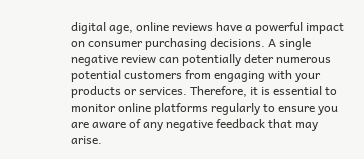digital age, online reviews have a powerful impact on consumer purchasing decisions. A single negative review can potentially deter numerous potential customers from engaging with your products or services. Therefore, it is essential to monitor online platforms regularly to ensure you are aware of any negative feedback that may arise.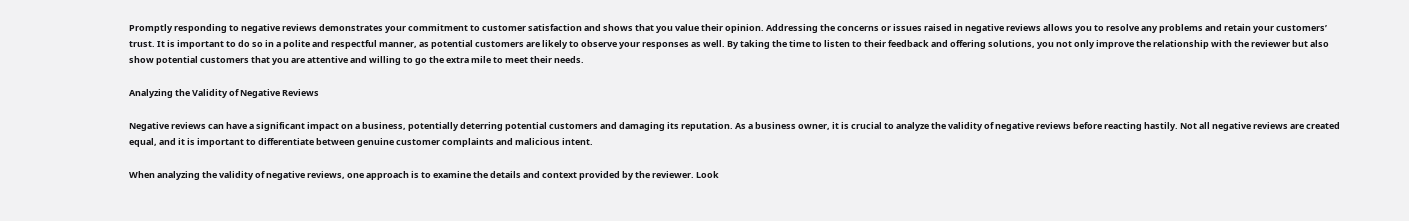Promptly responding to negative reviews demonstrates your commitment to customer satisfaction and shows that you value their opinion. Addressing the concerns or issues raised in negative reviews allows you to resolve any problems and retain your customers’ trust. It is important to do so in a polite and respectful manner, as potential customers are likely to observe your responses as well. By taking the time to listen to their feedback and offering solutions, you not only improve the relationship with the reviewer but also show potential customers that you are attentive and willing to go the extra mile to meet their needs.

Analyzing the Validity of Negative Reviews

Negative reviews can have a significant impact on a business, potentially deterring potential customers and damaging its reputation. As a business owner, it is crucial to analyze the validity of negative reviews before reacting hastily. Not all negative reviews are created equal, and it is important to differentiate between genuine customer complaints and malicious intent.

When analyzing the validity of negative reviews, one approach is to examine the details and context provided by the reviewer. Look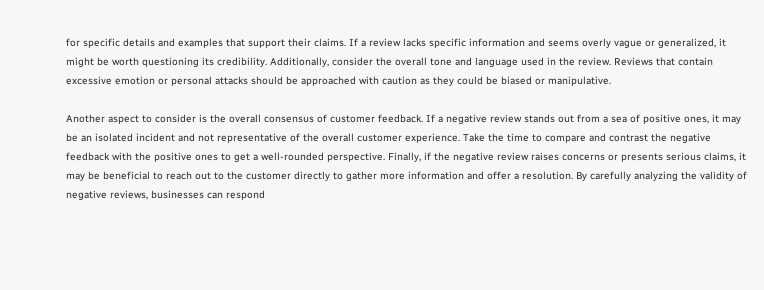for specific details and examples that support their claims. If a review lacks specific information and seems overly vague or generalized, it might be worth questioning its credibility. Additionally, consider the overall tone and language used in the review. Reviews that contain excessive emotion or personal attacks should be approached with caution as they could be biased or manipulative.

Another aspect to consider is the overall consensus of customer feedback. If a negative review stands out from a sea of positive ones, it may be an isolated incident and not representative of the overall customer experience. Take the time to compare and contrast the negative feedback with the positive ones to get a well-rounded perspective. Finally, if the negative review raises concerns or presents serious claims, it may be beneficial to reach out to the customer directly to gather more information and offer a resolution. By carefully analyzing the validity of negative reviews, businesses can respond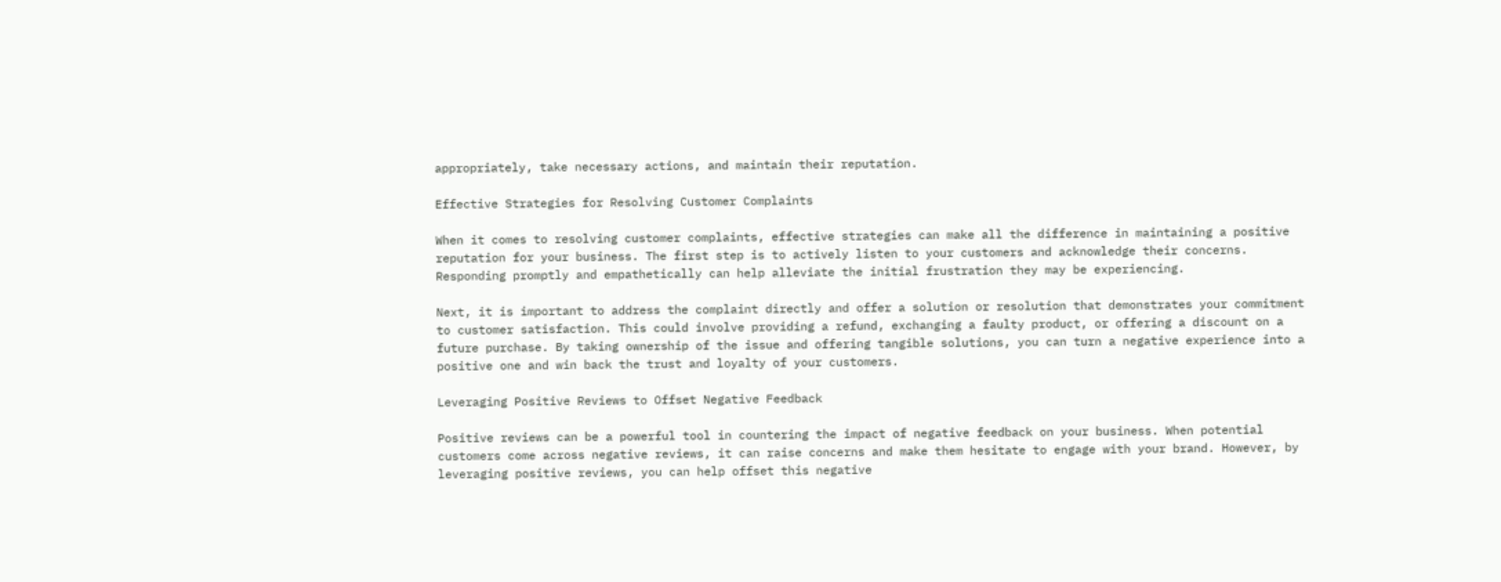appropriately, take necessary actions, and maintain their reputation.

Effective Strategies for Resolving Customer Complaints

When it comes to resolving customer complaints, effective strategies can make all the difference in maintaining a positive reputation for your business. The first step is to actively listen to your customers and acknowledge their concerns. Responding promptly and empathetically can help alleviate the initial frustration they may be experiencing.

Next, it is important to address the complaint directly and offer a solution or resolution that demonstrates your commitment to customer satisfaction. This could involve providing a refund, exchanging a faulty product, or offering a discount on a future purchase. By taking ownership of the issue and offering tangible solutions, you can turn a negative experience into a positive one and win back the trust and loyalty of your customers.

Leveraging Positive Reviews to Offset Negative Feedback

Positive reviews can be a powerful tool in countering the impact of negative feedback on your business. When potential customers come across negative reviews, it can raise concerns and make them hesitate to engage with your brand. However, by leveraging positive reviews, you can help offset this negative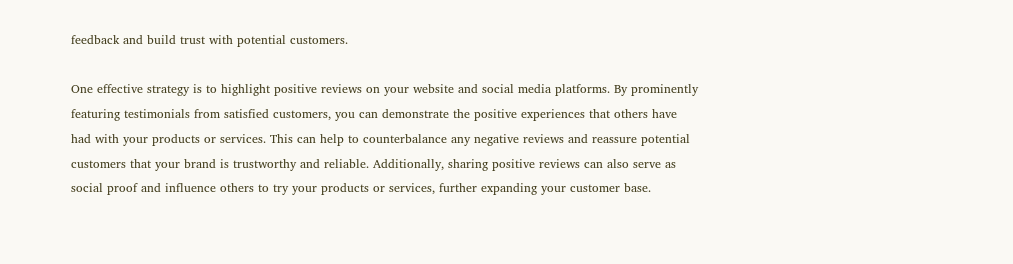feedback and build trust with potential customers.

One effective strategy is to highlight positive reviews on your website and social media platforms. By prominently featuring testimonials from satisfied customers, you can demonstrate the positive experiences that others have had with your products or services. This can help to counterbalance any negative reviews and reassure potential customers that your brand is trustworthy and reliable. Additionally, sharing positive reviews can also serve as social proof and influence others to try your products or services, further expanding your customer base.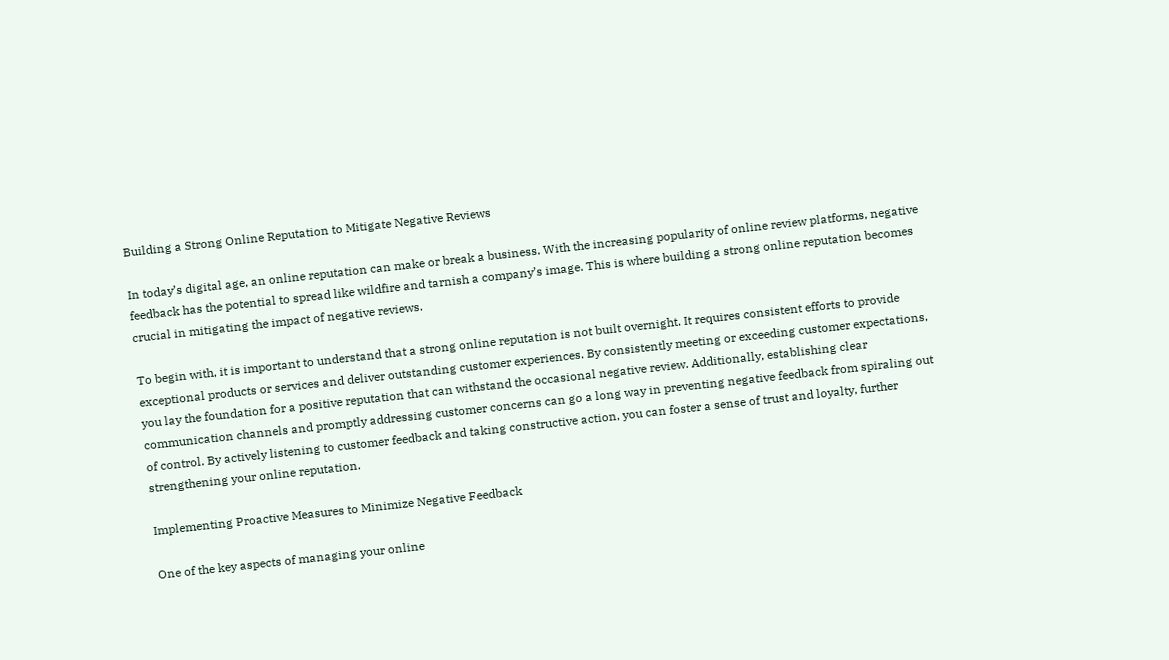Building a Strong Online Reputation to Mitigate Negative Reviews

In today’s digital age, an online reputation can make or break a business. With the increasing popularity of online review platforms, negative feedback has the potential to spread like wildfire and tarnish a company’s image. This is where building a strong online reputation becomes crucial in mitigating the impact of negative reviews.

To begin with, it is important to understand that a strong online reputation is not built overnight. It requires consistent efforts to provide exceptional products or services and deliver outstanding customer experiences. By consistently meeting or exceeding customer expectations, you lay the foundation for a positive reputation that can withstand the occasional negative review. Additionally, establishing clear communication channels and promptly addressing customer concerns can go a long way in preventing negative feedback from spiraling out of control. By actively listening to customer feedback and taking constructive action, you can foster a sense of trust and loyalty, further strengthening your online reputation.

Implementing Proactive Measures to Minimize Negative Feedback

One of the key aspects of managing your online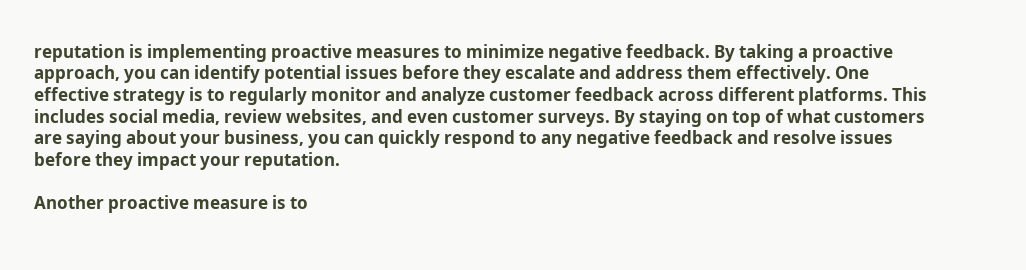reputation is implementing proactive measures to minimize negative feedback. By taking a proactive approach, you can identify potential issues before they escalate and address them effectively. One effective strategy is to regularly monitor and analyze customer feedback across different platforms. This includes social media, review websites, and even customer surveys. By staying on top of what customers are saying about your business, you can quickly respond to any negative feedback and resolve issues before they impact your reputation.

Another proactive measure is to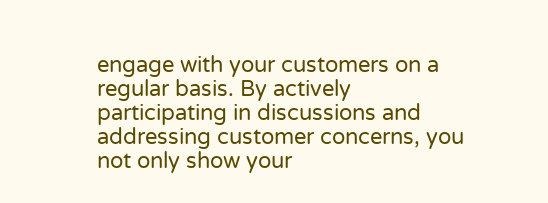engage with your customers on a regular basis. By actively participating in discussions and addressing customer concerns, you not only show your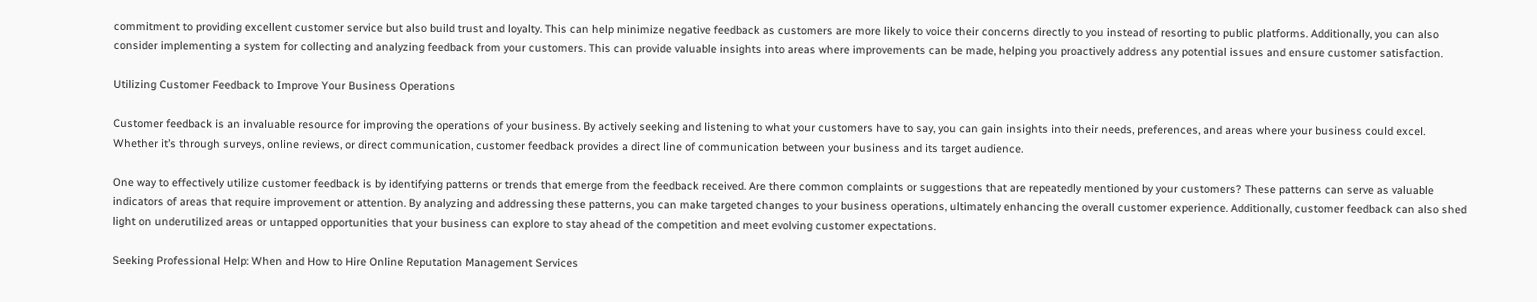commitment to providing excellent customer service but also build trust and loyalty. This can help minimize negative feedback as customers are more likely to voice their concerns directly to you instead of resorting to public platforms. Additionally, you can also consider implementing a system for collecting and analyzing feedback from your customers. This can provide valuable insights into areas where improvements can be made, helping you proactively address any potential issues and ensure customer satisfaction.

Utilizing Customer Feedback to Improve Your Business Operations

Customer feedback is an invaluable resource for improving the operations of your business. By actively seeking and listening to what your customers have to say, you can gain insights into their needs, preferences, and areas where your business could excel. Whether it’s through surveys, online reviews, or direct communication, customer feedback provides a direct line of communication between your business and its target audience.

One way to effectively utilize customer feedback is by identifying patterns or trends that emerge from the feedback received. Are there common complaints or suggestions that are repeatedly mentioned by your customers? These patterns can serve as valuable indicators of areas that require improvement or attention. By analyzing and addressing these patterns, you can make targeted changes to your business operations, ultimately enhancing the overall customer experience. Additionally, customer feedback can also shed light on underutilized areas or untapped opportunities that your business can explore to stay ahead of the competition and meet evolving customer expectations.

Seeking Professional Help: When and How to Hire Online Reputation Management Services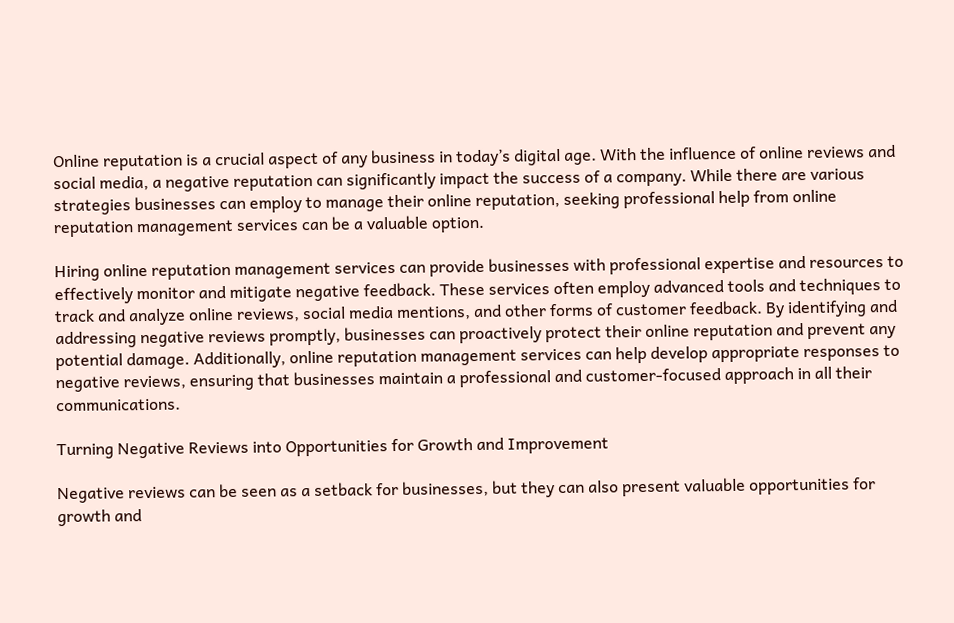Online reputation is a crucial aspect of any business in today’s digital age. With the influence of online reviews and social media, a negative reputation can significantly impact the success of a company. While there are various strategies businesses can employ to manage their online reputation, seeking professional help from online reputation management services can be a valuable option.

Hiring online reputation management services can provide businesses with professional expertise and resources to effectively monitor and mitigate negative feedback. These services often employ advanced tools and techniques to track and analyze online reviews, social media mentions, and other forms of customer feedback. By identifying and addressing negative reviews promptly, businesses can proactively protect their online reputation and prevent any potential damage. Additionally, online reputation management services can help develop appropriate responses to negative reviews, ensuring that businesses maintain a professional and customer-focused approach in all their communications.

Turning Negative Reviews into Opportunities for Growth and Improvement

Negative reviews can be seen as a setback for businesses, but they can also present valuable opportunities for growth and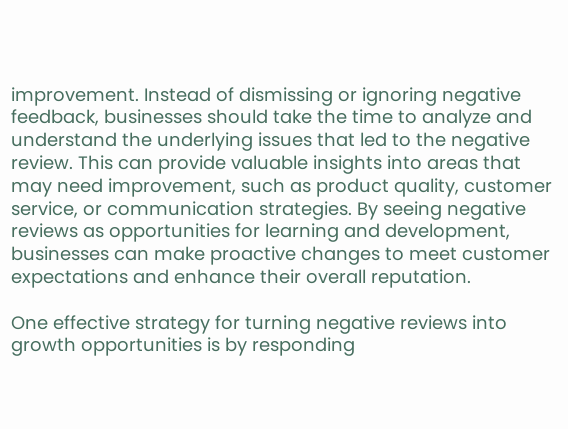improvement. Instead of dismissing or ignoring negative feedback, businesses should take the time to analyze and understand the underlying issues that led to the negative review. This can provide valuable insights into areas that may need improvement, such as product quality, customer service, or communication strategies. By seeing negative reviews as opportunities for learning and development, businesses can make proactive changes to meet customer expectations and enhance their overall reputation.

One effective strategy for turning negative reviews into growth opportunities is by responding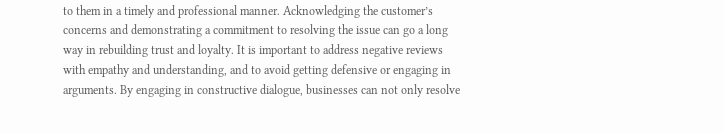to them in a timely and professional manner. Acknowledging the customer’s concerns and demonstrating a commitment to resolving the issue can go a long way in rebuilding trust and loyalty. It is important to address negative reviews with empathy and understanding, and to avoid getting defensive or engaging in arguments. By engaging in constructive dialogue, businesses can not only resolve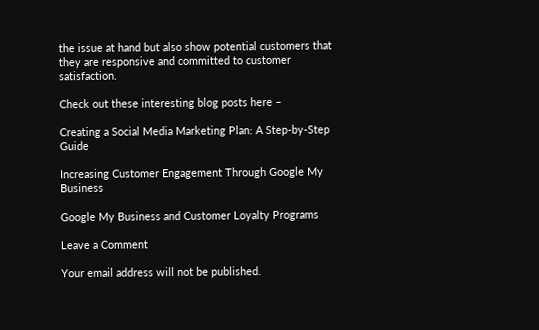the issue at hand but also show potential customers that they are responsive and committed to customer satisfaction.

Check out these interesting blog posts here –

Creating a Social Media Marketing Plan: A Step-by-Step Guide

Increasing Customer Engagement Through Google My Business

Google My Business and Customer Loyalty Programs

Leave a Comment

Your email address will not be published.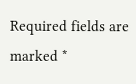Required fields are marked *